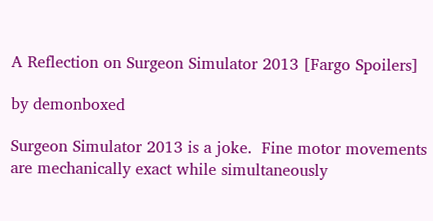A Reflection on Surgeon Simulator 2013 [Fargo Spoilers]

by demonboxed

Surgeon Simulator 2013 is a joke.  Fine motor movements are mechanically exact while simultaneously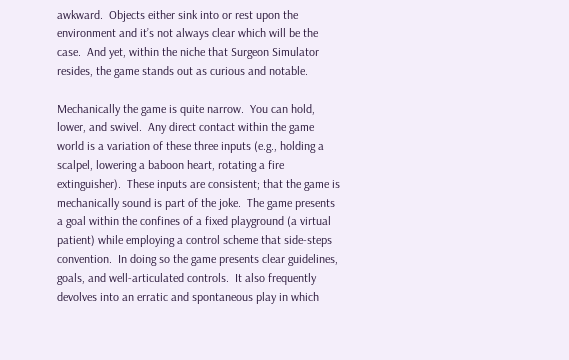awkward.  Objects either sink into or rest upon the environment and it’s not always clear which will be the case.  And yet, within the niche that Surgeon Simulator resides, the game stands out as curious and notable.

Mechanically the game is quite narrow.  You can hold, lower, and swivel.  Any direct contact within the game world is a variation of these three inputs (e.g., holding a scalpel, lowering a baboon heart, rotating a fire extinguisher).  These inputs are consistent; that the game is mechanically sound is part of the joke.  The game presents a goal within the confines of a fixed playground (a virtual patient) while employing a control scheme that side-steps convention.  In doing so the game presents clear guidelines, goals, and well-articulated controls.  It also frequently devolves into an erratic and spontaneous play in which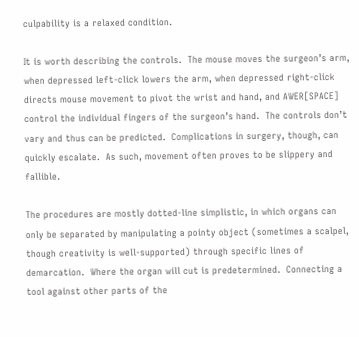culpability is a relaxed condition.

It is worth describing the controls.  The mouse moves the surgeon’s arm, when depressed left-click lowers the arm, when depressed right-click directs mouse movement to pivot the wrist and hand, and AWER[SPACE] control the individual fingers of the surgeon’s hand.  The controls don’t vary and thus can be predicted.  Complications in surgery, though, can quickly escalate.  As such, movement often proves to be slippery and fallible.

The procedures are mostly dotted-line simplistic, in which organs can only be separated by manipulating a pointy object (sometimes a scalpel, though creativity is well-supported) through specific lines of demarcation.  Where the organ will cut is predetermined.  Connecting a tool against other parts of the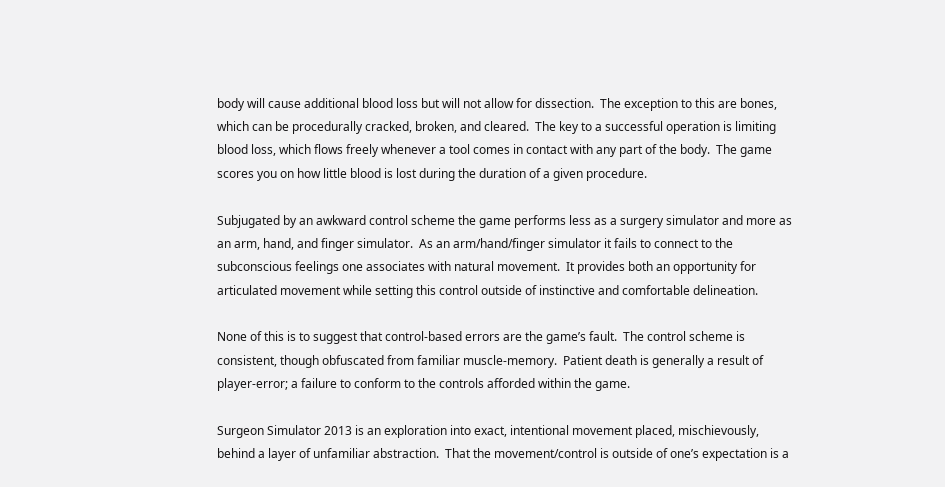body will cause additional blood loss but will not allow for dissection.  The exception to this are bones, which can be procedurally cracked, broken, and cleared.  The key to a successful operation is limiting blood loss, which flows freely whenever a tool comes in contact with any part of the body.  The game scores you on how little blood is lost during the duration of a given procedure.

Subjugated by an awkward control scheme the game performs less as a surgery simulator and more as an arm, hand, and finger simulator.  As an arm/hand/finger simulator it fails to connect to the subconscious feelings one associates with natural movement.  It provides both an opportunity for articulated movement while setting this control outside of instinctive and comfortable delineation.

None of this is to suggest that control-based errors are the game’s fault.  The control scheme is consistent, though obfuscated from familiar muscle-memory.  Patient death is generally a result of player-error; a failure to conform to the controls afforded within the game.

Surgeon Simulator 2013 is an exploration into exact, intentional movement placed, mischievously, behind a layer of unfamiliar abstraction.  That the movement/control is outside of one’s expectation is a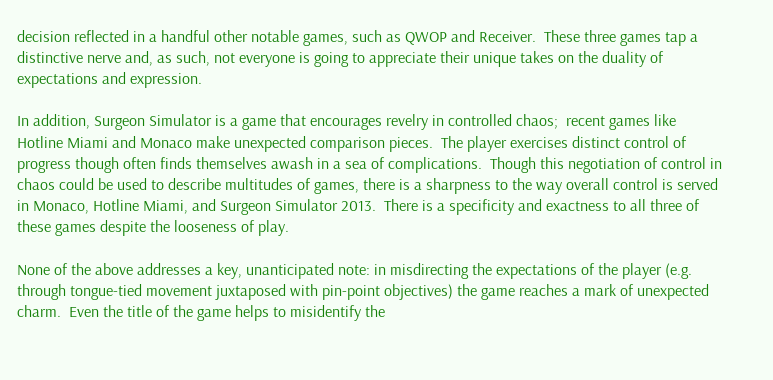decision reflected in a handful other notable games, such as QWOP and Receiver.  These three games tap a distinctive nerve and, as such, not everyone is going to appreciate their unique takes on the duality of expectations and expression.

In addition, Surgeon Simulator is a game that encourages revelry in controlled chaos;  recent games like Hotline Miami and Monaco make unexpected comparison pieces.  The player exercises distinct control of progress though often finds themselves awash in a sea of complications.  Though this negotiation of control in chaos could be used to describe multitudes of games, there is a sharpness to the way overall control is served in Monaco, Hotline Miami, and Surgeon Simulator 2013.  There is a specificity and exactness to all three of these games despite the looseness of play.

None of the above addresses a key, unanticipated note: in misdirecting the expectations of the player (e.g. through tongue-tied movement juxtaposed with pin-point objectives) the game reaches a mark of unexpected charm.  Even the title of the game helps to misidentify the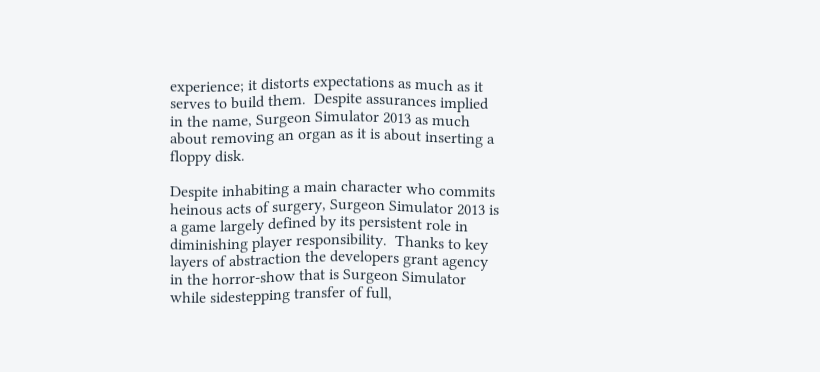experience; it distorts expectations as much as it serves to build them.  Despite assurances implied in the name, Surgeon Simulator 2013 as much about removing an organ as it is about inserting a floppy disk.

Despite inhabiting a main character who commits heinous acts of surgery, Surgeon Simulator 2013 is a game largely defined by its persistent role in diminishing player responsibility.  Thanks to key layers of abstraction the developers grant agency in the horror-show that is Surgeon Simulator while sidestepping transfer of full,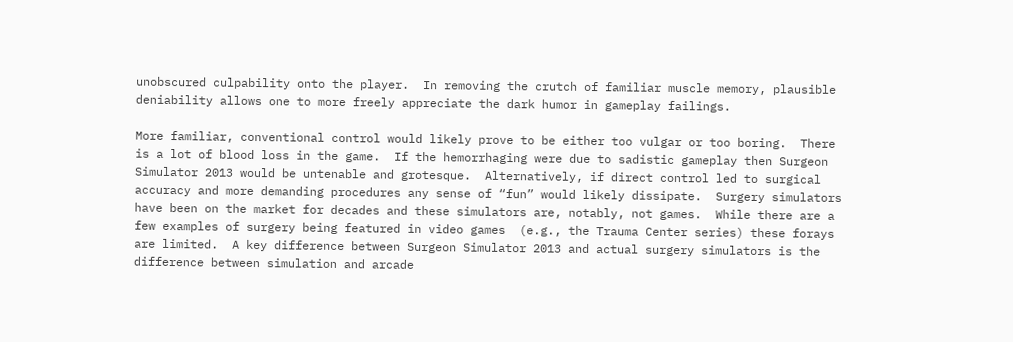unobscured culpability onto the player.  In removing the crutch of familiar muscle memory, plausible deniability allows one to more freely appreciate the dark humor in gameplay failings.

More familiar, conventional control would likely prove to be either too vulgar or too boring.  There is a lot of blood loss in the game.  If the hemorrhaging were due to sadistic gameplay then Surgeon Simulator 2013 would be untenable and grotesque.  Alternatively, if direct control led to surgical accuracy and more demanding procedures any sense of “fun” would likely dissipate.  Surgery simulators have been on the market for decades and these simulators are, notably, not games.  While there are a few examples of surgery being featured in video games  (e.g., the Trauma Center series) these forays are limited.  A key difference between Surgeon Simulator 2013 and actual surgery simulators is the difference between simulation and arcade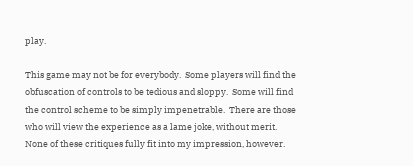play.

This game may not be for everybody.  Some players will find the obfuscation of controls to be tedious and sloppy.  Some will find the control scheme to be simply impenetrable.  There are those who will view the experience as a lame joke, without merit.  None of these critiques fully fit into my impression, however.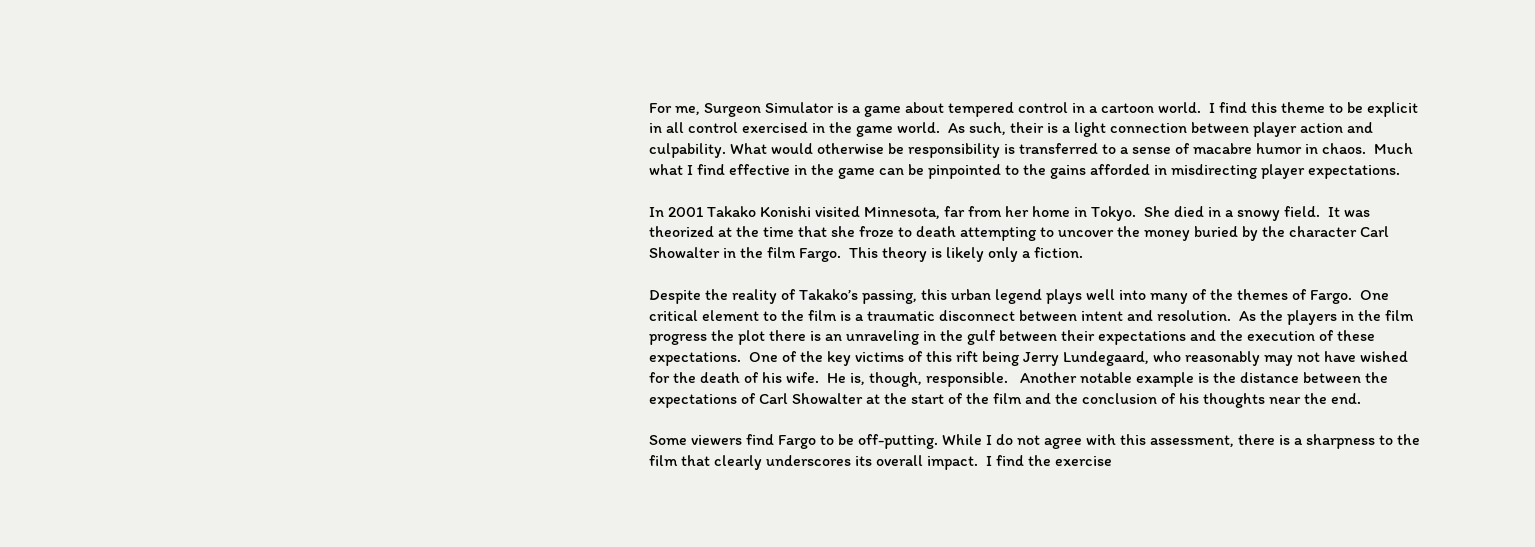For me, Surgeon Simulator is a game about tempered control in a cartoon world.  I find this theme to be explicit in all control exercised in the game world.  As such, their is a light connection between player action and culpability. What would otherwise be responsibility is transferred to a sense of macabre humor in chaos.  Much what I find effective in the game can be pinpointed to the gains afforded in misdirecting player expectations.

In 2001 Takako Konishi visited Minnesota, far from her home in Tokyo.  She died in a snowy field.  It was theorized at the time that she froze to death attempting to uncover the money buried by the character Carl Showalter in the film Fargo.  This theory is likely only a fiction.

Despite the reality of Takako’s passing, this urban legend plays well into many of the themes of Fargo.  One critical element to the film is a traumatic disconnect between intent and resolution.  As the players in the film progress the plot there is an unraveling in the gulf between their expectations and the execution of these expectations.  One of the key victims of this rift being Jerry Lundegaard, who reasonably may not have wished for the death of his wife.  He is, though, responsible.   Another notable example is the distance between the expectations of Carl Showalter at the start of the film and the conclusion of his thoughts near the end.

Some viewers find Fargo to be off-putting. While I do not agree with this assessment, there is a sharpness to the film that clearly underscores its overall impact.  I find the exercise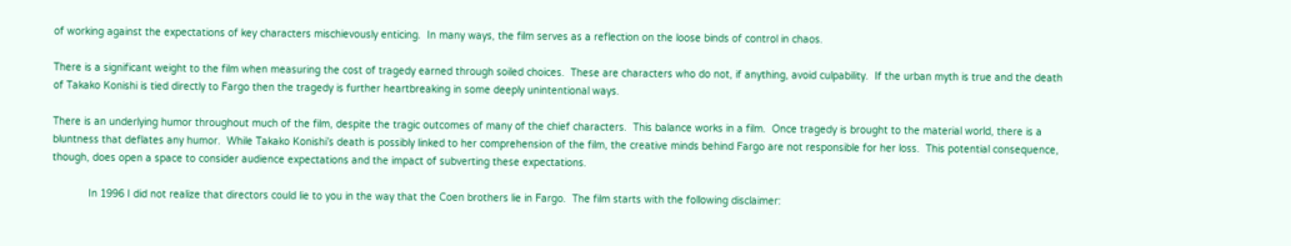of working against the expectations of key characters mischievously enticing.  In many ways, the film serves as a reflection on the loose binds of control in chaos.

There is a significant weight to the film when measuring the cost of tragedy earned through soiled choices.  These are characters who do not, if anything, avoid culpability.  If the urban myth is true and the death of Takako Konishi is tied directly to Fargo then the tragedy is further heartbreaking in some deeply unintentional ways.

There is an underlying humor throughout much of the film, despite the tragic outcomes of many of the chief characters.  This balance works in a film.  Once tragedy is brought to the material world, there is a bluntness that deflates any humor.  While Takako Konishi’s death is possibly linked to her comprehension of the film, the creative minds behind Fargo are not responsible for her loss.  This potential consequence, though, does open a space to consider audience expectations and the impact of subverting these expectations.

            In 1996 I did not realize that directors could lie to you in the way that the Coen brothers lie in Fargo.  The film starts with the following disclaimer: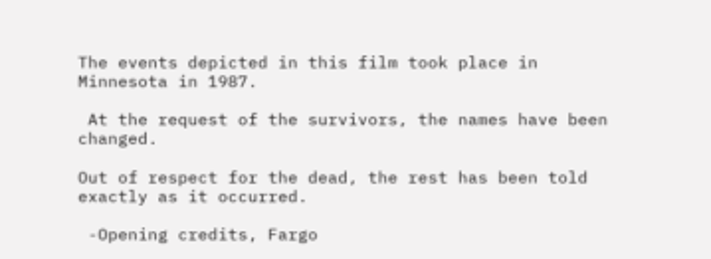The events depicted in this film took place in Minnesota in 1987.

 At the request of the survivors, the names have been changed.

Out of respect for the dead, the rest has been told exactly as it occurred.

 -Opening credits, Fargo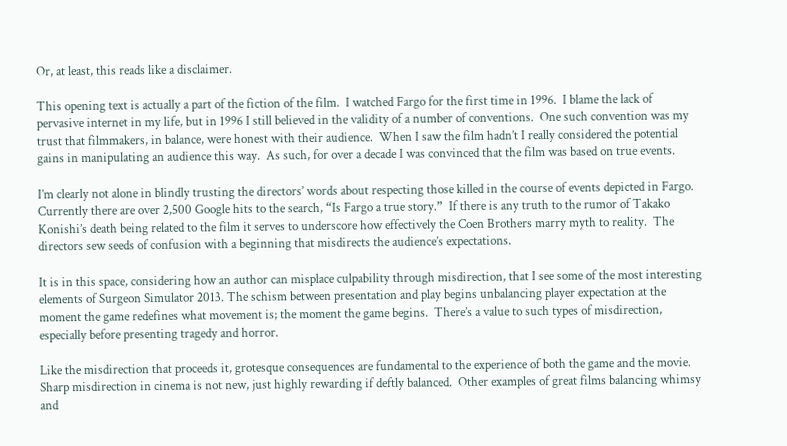Or, at least, this reads like a disclaimer.

This opening text is actually a part of the fiction of the film.  I watched Fargo for the first time in 1996.  I blame the lack of pervasive internet in my life, but in 1996 I still believed in the validity of a number of conventions.  One such convention was my trust that filmmakers, in balance, were honest with their audience.  When I saw the film hadn’t I really considered the potential gains in manipulating an audience this way.  As such, for over a decade I was convinced that the film was based on true events.

I’m clearly not alone in blindly trusting the directors’ words about respecting those killed in the course of events depicted in Fargo.  Currently there are over 2,500 Google hits to the search, “Is Fargo a true story.”  If there is any truth to the rumor of Takako Konishi’s death being related to the film it serves to underscore how effectively the Coen Brothers marry myth to reality.  The directors sew seeds of confusion with a beginning that misdirects the audience’s expectations.

It is in this space, considering how an author can misplace culpability through misdirection, that I see some of the most interesting elements of Surgeon Simulator 2013. The schism between presentation and play begins unbalancing player expectation at the moment the game redefines what movement is; the moment the game begins.  There’s a value to such types of misdirection, especially before presenting tragedy and horror.

Like the misdirection that proceeds it, grotesque consequences are fundamental to the experience of both the game and the movie.  Sharp misdirection in cinema is not new, just highly rewarding if deftly balanced.  Other examples of great films balancing whimsy and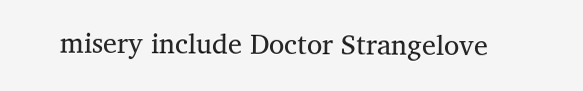misery include Doctor Strangelove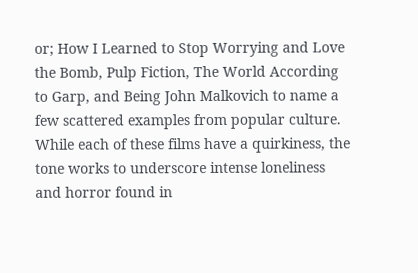or; How I Learned to Stop Worrying and Love the Bomb, Pulp Fiction, The World According to Garp, and Being John Malkovich to name a few scattered examples from popular culture.  While each of these films have a quirkiness, the tone works to underscore intense loneliness and horror found in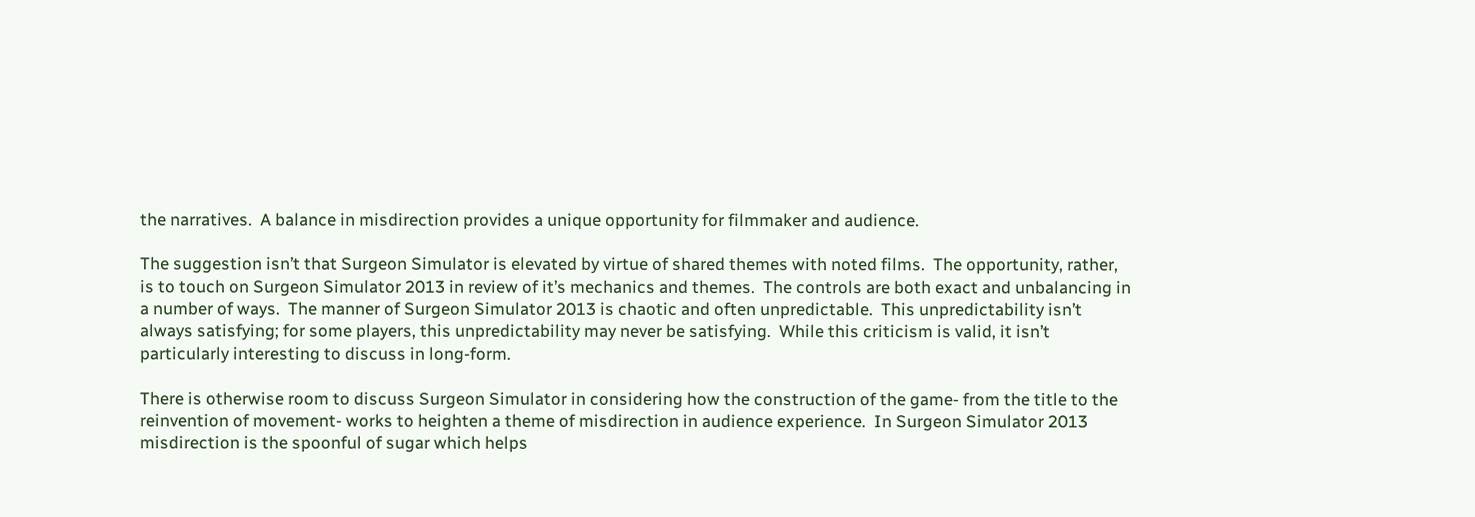the narratives.  A balance in misdirection provides a unique opportunity for filmmaker and audience.

The suggestion isn’t that Surgeon Simulator is elevated by virtue of shared themes with noted films.  The opportunity, rather, is to touch on Surgeon Simulator 2013 in review of it’s mechanics and themes.  The controls are both exact and unbalancing in a number of ways.  The manner of Surgeon Simulator 2013 is chaotic and often unpredictable.  This unpredictability isn’t always satisfying; for some players, this unpredictability may never be satisfying.  While this criticism is valid, it isn’t particularly interesting to discuss in long-form.

There is otherwise room to discuss Surgeon Simulator in considering how the construction of the game- from the title to the reinvention of movement- works to heighten a theme of misdirection in audience experience.  In Surgeon Simulator 2013 misdirection is the spoonful of sugar which helps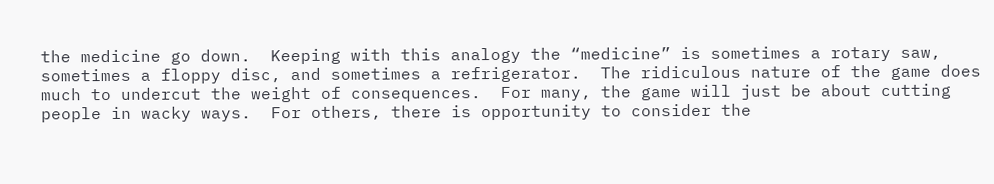the medicine go down.  Keeping with this analogy the “medicine” is sometimes a rotary saw, sometimes a floppy disc, and sometimes a refrigerator.  The ridiculous nature of the game does much to undercut the weight of consequences.  For many, the game will just be about cutting people in wacky ways.  For others, there is opportunity to consider the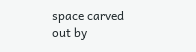space carved out by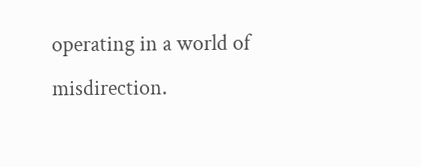operating in a world of misdirection.